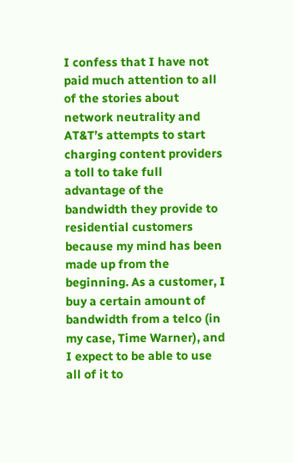I confess that I have not paid much attention to all of the stories about network neutrality and AT&T’s attempts to start charging content providers a toll to take full advantage of the bandwidth they provide to residential customers because my mind has been made up from the beginning. As a customer, I buy a certain amount of bandwidth from a telco (in my case, Time Warner), and I expect to be able to use all of it to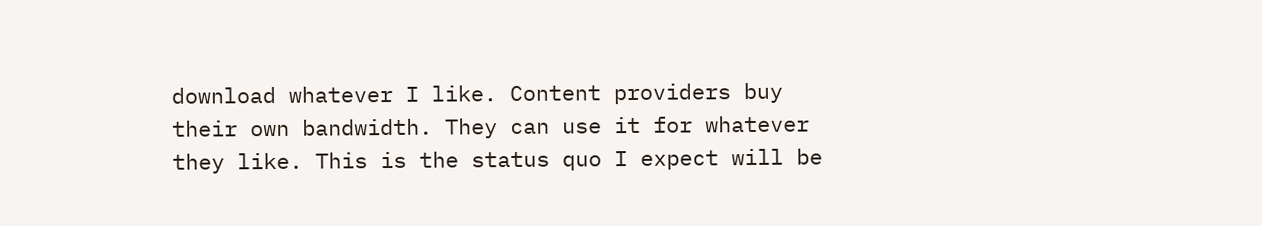download whatever I like. Content providers buy their own bandwidth. They can use it for whatever they like. This is the status quo I expect will be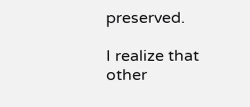preserved.

I realize that other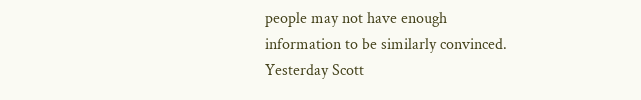people may not have enough information to be similarly convinced. Yesterday Scott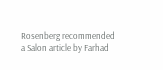Rosenberg recommended a Salon article by Farhad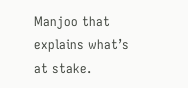Manjoo that explains what’s at stake.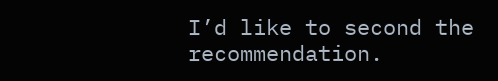I’d like to second the recommendation.